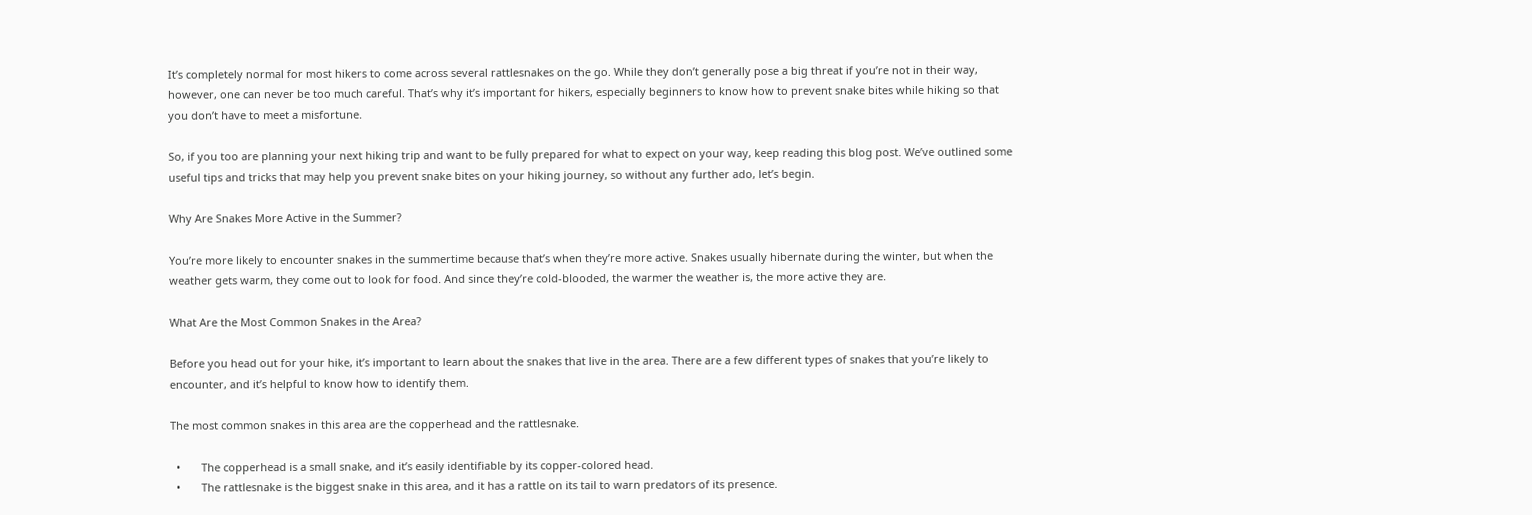It’s completely normal for most hikers to come across several rattlesnakes on the go. While they don’t generally pose a big threat if you’re not in their way, however, one can never be too much careful. That’s why it’s important for hikers, especially beginners to know how to prevent snake bites while hiking so that you don’t have to meet a misfortune.

So, if you too are planning your next hiking trip and want to be fully prepared for what to expect on your way, keep reading this blog post. We’ve outlined some useful tips and tricks that may help you prevent snake bites on your hiking journey, so without any further ado, let’s begin.

Why Are Snakes More Active in the Summer?

You’re more likely to encounter snakes in the summertime because that’s when they’re more active. Snakes usually hibernate during the winter, but when the weather gets warm, they come out to look for food. And since they’re cold-blooded, the warmer the weather is, the more active they are.

What Are the Most Common Snakes in the Area?

Before you head out for your hike, it’s important to learn about the snakes that live in the area. There are a few different types of snakes that you’re likely to encounter, and it’s helpful to know how to identify them.

The most common snakes in this area are the copperhead and the rattlesnake.

  •       The copperhead is a small snake, and it’s easily identifiable by its copper-colored head.
  •       The rattlesnake is the biggest snake in this area, and it has a rattle on its tail to warn predators of its presence.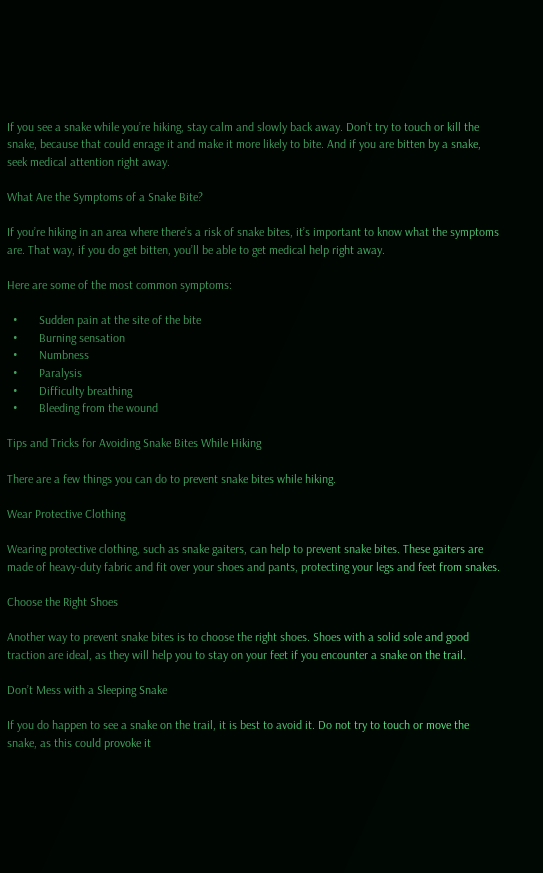If you see a snake while you’re hiking, stay calm and slowly back away. Don’t try to touch or kill the snake, because that could enrage it and make it more likely to bite. And if you are bitten by a snake, seek medical attention right away.

What Are the Symptoms of a Snake Bite?

If you’re hiking in an area where there’s a risk of snake bites, it’s important to know what the symptoms are. That way, if you do get bitten, you’ll be able to get medical help right away.

Here are some of the most common symptoms:

  •       Sudden pain at the site of the bite
  •       Burning sensation
  •       Numbness
  •       Paralysis
  •       Difficulty breathing
  •       Bleeding from the wound

Tips and Tricks for Avoiding Snake Bites While Hiking

There are a few things you can do to prevent snake bites while hiking.

Wear Protective Clothing

Wearing protective clothing, such as snake gaiters, can help to prevent snake bites. These gaiters are made of heavy-duty fabric and fit over your shoes and pants, protecting your legs and feet from snakes.

Choose the Right Shoes

Another way to prevent snake bites is to choose the right shoes. Shoes with a solid sole and good traction are ideal, as they will help you to stay on your feet if you encounter a snake on the trail.

Don’t Mess with a Sleeping Snake

If you do happen to see a snake on the trail, it is best to avoid it. Do not try to touch or move the snake, as this could provoke it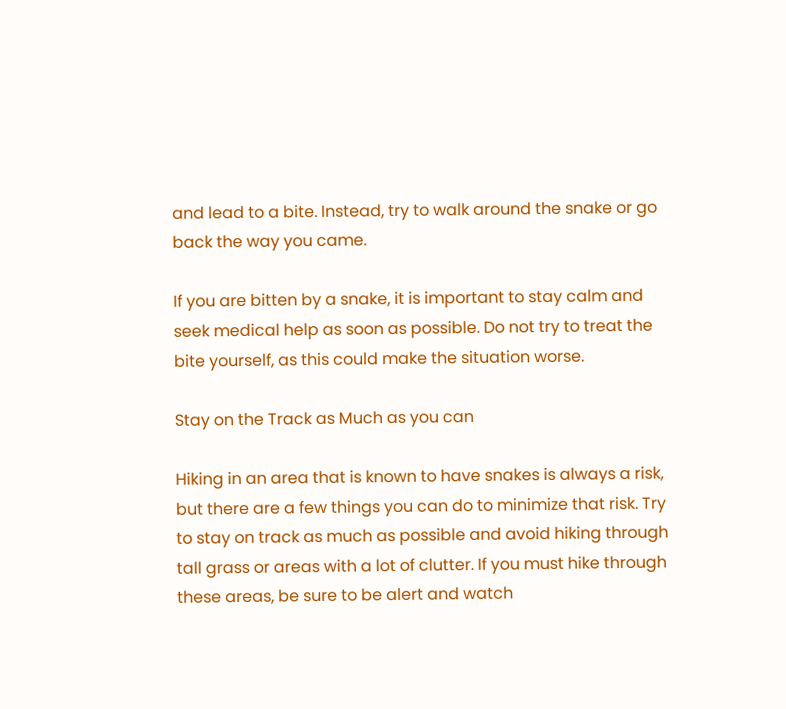and lead to a bite. Instead, try to walk around the snake or go back the way you came.

If you are bitten by a snake, it is important to stay calm and seek medical help as soon as possible. Do not try to treat the bite yourself, as this could make the situation worse.

Stay on the Track as Much as you can

Hiking in an area that is known to have snakes is always a risk, but there are a few things you can do to minimize that risk. Try to stay on track as much as possible and avoid hiking through tall grass or areas with a lot of clutter. If you must hike through these areas, be sure to be alert and watch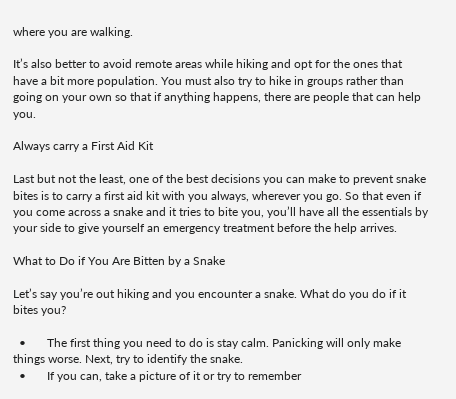where you are walking.

It’s also better to avoid remote areas while hiking and opt for the ones that have a bit more population. You must also try to hike in groups rather than going on your own so that if anything happens, there are people that can help you.

Always carry a First Aid Kit

Last but not the least, one of the best decisions you can make to prevent snake bites is to carry a first aid kit with you always, wherever you go. So that even if you come across a snake and it tries to bite you, you’ll have all the essentials by your side to give yourself an emergency treatment before the help arrives.

What to Do if You Are Bitten by a Snake

Let’s say you’re out hiking and you encounter a snake. What do you do if it bites you?

  •       The first thing you need to do is stay calm. Panicking will only make things worse. Next, try to identify the snake.
  •       If you can, take a picture of it or try to remember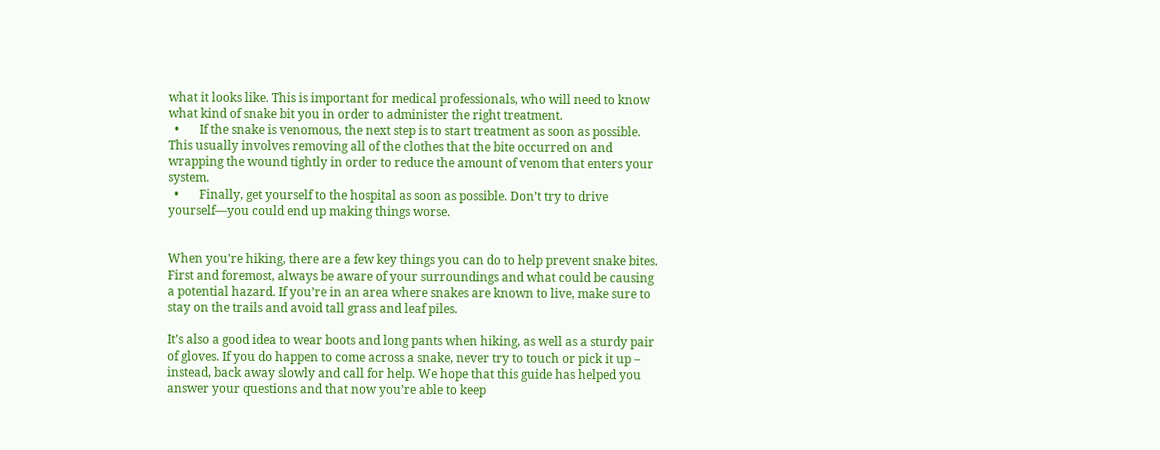what it looks like. This is important for medical professionals, who will need to know what kind of snake bit you in order to administer the right treatment.
  •       If the snake is venomous, the next step is to start treatment as soon as possible. This usually involves removing all of the clothes that the bite occurred on and wrapping the wound tightly in order to reduce the amount of venom that enters your system.
  •       Finally, get yourself to the hospital as soon as possible. Don’t try to drive yourself—you could end up making things worse.


When you’re hiking, there are a few key things you can do to help prevent snake bites. First and foremost, always be aware of your surroundings and what could be causing a potential hazard. If you’re in an area where snakes are known to live, make sure to stay on the trails and avoid tall grass and leaf piles.

It’s also a good idea to wear boots and long pants when hiking, as well as a sturdy pair of gloves. If you do happen to come across a snake, never try to touch or pick it up – instead, back away slowly and call for help. We hope that this guide has helped you answer your questions and that now you’re able to keep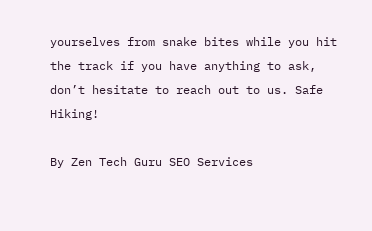yourselves from snake bites while you hit the track if you have anything to ask, don’t hesitate to reach out to us. Safe Hiking!

By Zen Tech Guru SEO Services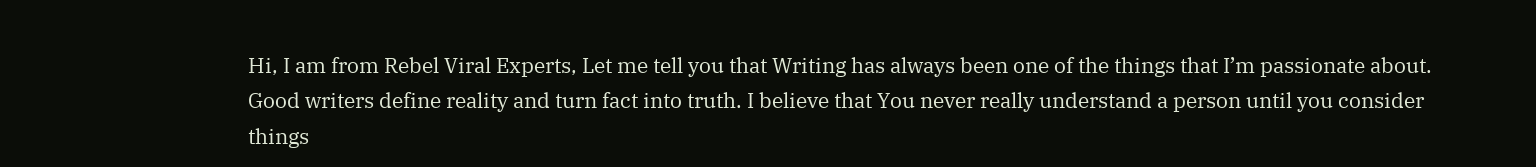Hi, I am from Rebel Viral Experts, Let me tell you that Writing has always been one of the things that I’m passionate about. Good writers define reality and turn fact into truth. I believe that You never really understand a person until you consider things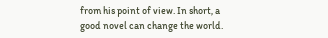from his point of view. In short, a good novel can change the world.